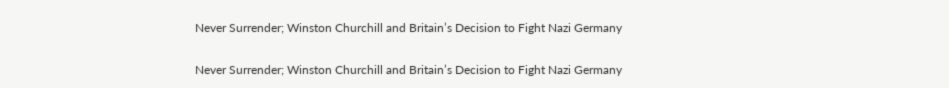Never Surrender; Winston Churchill and Britain’s Decision to Fight Nazi Germany

Never Surrender; Winston Churchill and Britain’s Decision to Fight Nazi Germany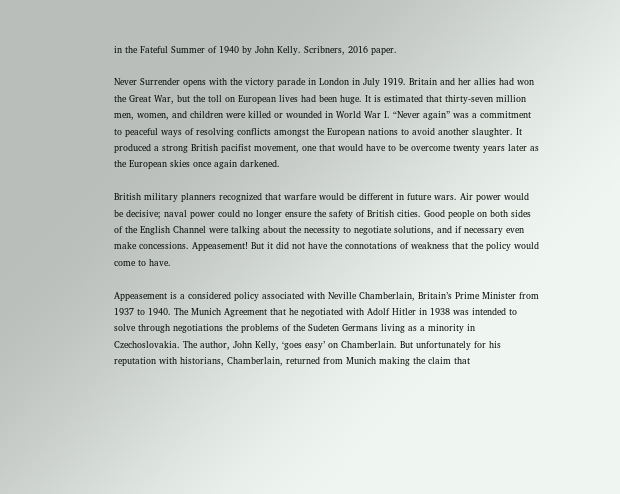in the Fateful Summer of 1940 by John Kelly. Scribners, 2016 paper.

Never Surrender opens with the victory parade in London in July 1919. Britain and her allies had won the Great War, but the toll on European lives had been huge. It is estimated that thirty-seven million men, women, and children were killed or wounded in World War I. “Never again” was a commitment to peaceful ways of resolving conflicts amongst the European nations to avoid another slaughter. It produced a strong British pacifist movement, one that would have to be overcome twenty years later as the European skies once again darkened.

British military planners recognized that warfare would be different in future wars. Air power would be decisive; naval power could no longer ensure the safety of British cities. Good people on both sides of the English Channel were talking about the necessity to negotiate solutions, and if necessary even make concessions. Appeasement! But it did not have the connotations of weakness that the policy would come to have.

Appeasement is a considered policy associated with Neville Chamberlain, Britain’s Prime Minister from 1937 to 1940. The Munich Agreement that he negotiated with Adolf Hitler in 1938 was intended to solve through negotiations the problems of the Sudeten Germans living as a minority in Czechoslovakia. The author, John Kelly, ‘goes easy’ on Chamberlain. But unfortunately for his reputation with historians, Chamberlain, returned from Munich making the claim that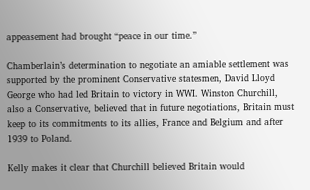appeasement had brought “peace in our time.”

Chamberlain’s determination to negotiate an amiable settlement was supported by the prominent Conservative statesmen, David Lloyd George who had led Britain to victory in WWI. Winston Churchill, also a Conservative, believed that in future negotiations, Britain must keep to its commitments to its allies, France and Belgium and after 1939 to Poland.

Kelly makes it clear that Churchill believed Britain would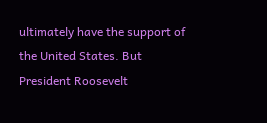ultimately have the support of the United States. But President Roosevelt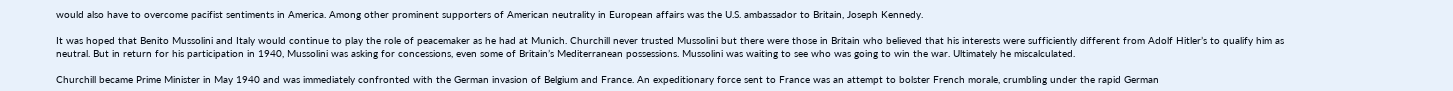would also have to overcome pacifist sentiments in America. Among other prominent supporters of American neutrality in European affairs was the U.S. ambassador to Britain, Joseph Kennedy.

It was hoped that Benito Mussolini and Italy would continue to play the role of peacemaker as he had at Munich. Churchill never trusted Mussolini but there were those in Britain who believed that his interests were sufficiently different from Adolf Hitler’s to qualify him as neutral. But in return for his participation in 1940, Mussolini was asking for concessions, even some of Britain’s Mediterranean possessions. Mussolini was waiting to see who was going to win the war. Ultimately he miscalculated.

Churchill became Prime Minister in May 1940 and was immediately confronted with the German invasion of Belgium and France. An expeditionary force sent to France was an attempt to bolster French morale, crumbling under the rapid German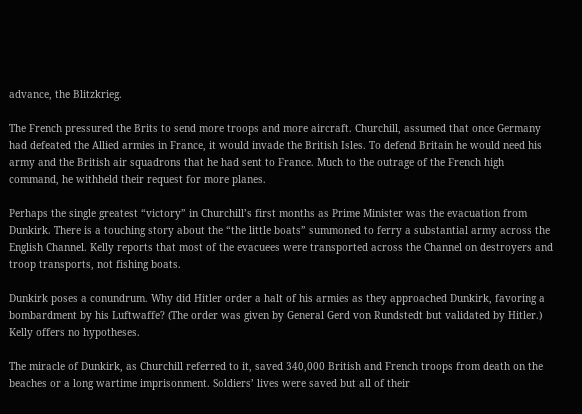advance, the Blitzkrieg.

The French pressured the Brits to send more troops and more aircraft. Churchill, assumed that once Germany had defeated the Allied armies in France, it would invade the British Isles. To defend Britain he would need his army and the British air squadrons that he had sent to France. Much to the outrage of the French high command, he withheld their request for more planes.

Perhaps the single greatest “victory” in Churchill’s first months as Prime Minister was the evacuation from Dunkirk. There is a touching story about the “the little boats” summoned to ferry a substantial army across the English Channel. Kelly reports that most of the evacuees were transported across the Channel on destroyers and troop transports, not fishing boats.

Dunkirk poses a conundrum. Why did Hitler order a halt of his armies as they approached Dunkirk, favoring a bombardment by his Luftwaffe? (The order was given by General Gerd von Rundstedt but validated by Hitler.) Kelly offers no hypotheses.

The miracle of Dunkirk, as Churchill referred to it, saved 340,000 British and French troops from death on the beaches or a long wartime imprisonment. Soldiers’ lives were saved but all of their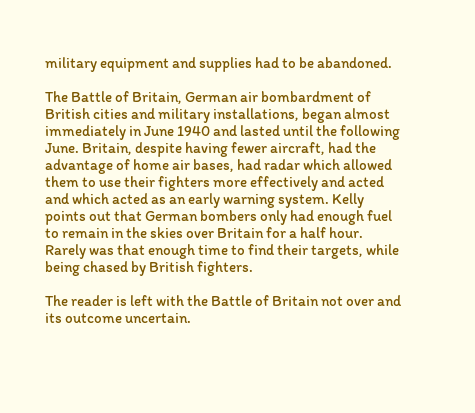military equipment and supplies had to be abandoned.

The Battle of Britain, German air bombardment of British cities and military installations, began almost immediately in June 1940 and lasted until the following June. Britain, despite having fewer aircraft, had the advantage of home air bases, had radar which allowed them to use their fighters more effectively and acted and which acted as an early warning system. Kelly points out that German bombers only had enough fuel to remain in the skies over Britain for a half hour. Rarely was that enough time to find their targets, while being chased by British fighters.

The reader is left with the Battle of Britain not over and its outcome uncertain.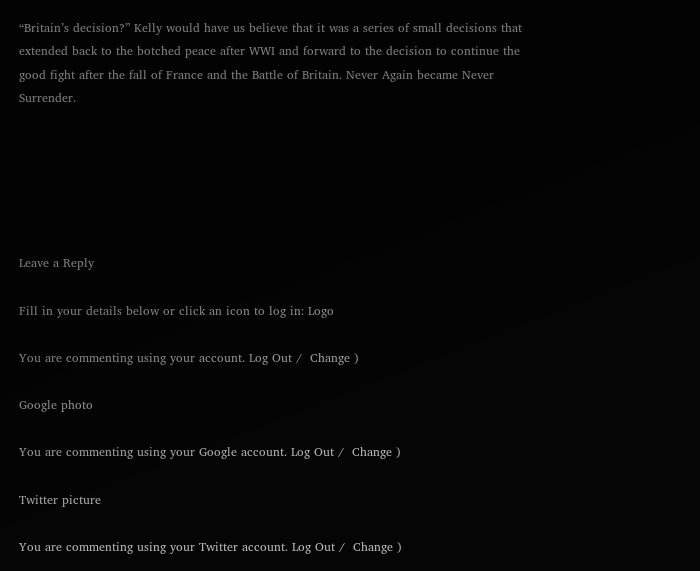“Britain’s decision?” Kelly would have us believe that it was a series of small decisions that extended back to the botched peace after WWI and forward to the decision to continue the good fight after the fall of France and the Battle of Britain. Never Again became Never Surrender.






Leave a Reply

Fill in your details below or click an icon to log in: Logo

You are commenting using your account. Log Out /  Change )

Google photo

You are commenting using your Google account. Log Out /  Change )

Twitter picture

You are commenting using your Twitter account. Log Out /  Change )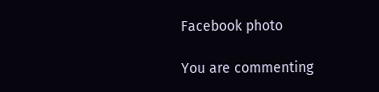Facebook photo

You are commenting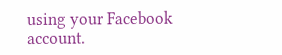using your Facebook account.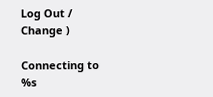Log Out /  Change )

Connecting to %s